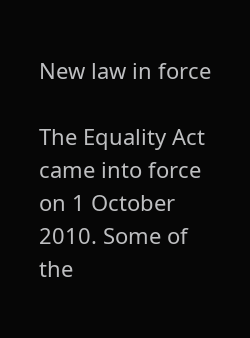New law in force

The Equality Act came into force on 1 October 2010. Some of the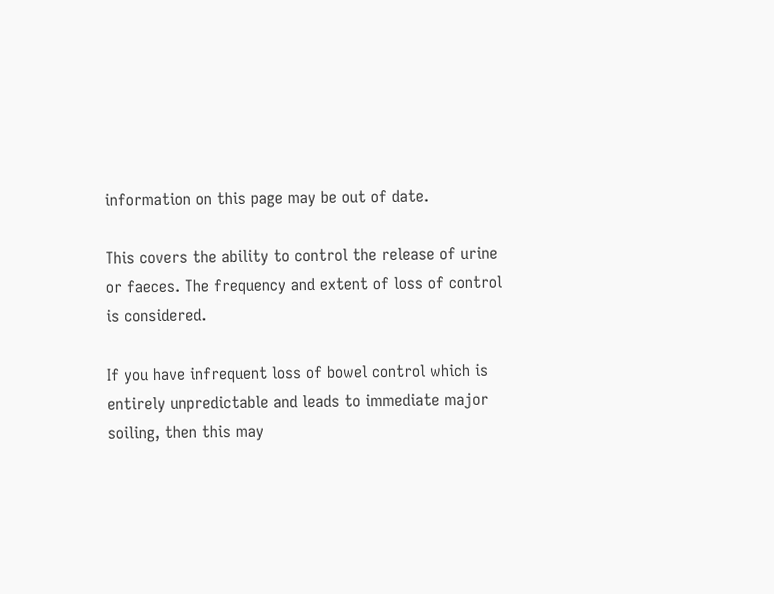information on this page may be out of date.

This covers the ability to control the release of urine or faeces. The frequency and extent of loss of control is considered.

If you have infrequent loss of bowel control which is entirely unpredictable and leads to immediate major soiling, then this may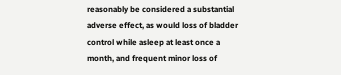reasonably be considered a substantial adverse effect, as would loss of bladder control while asleep at least once a month, and frequent minor loss of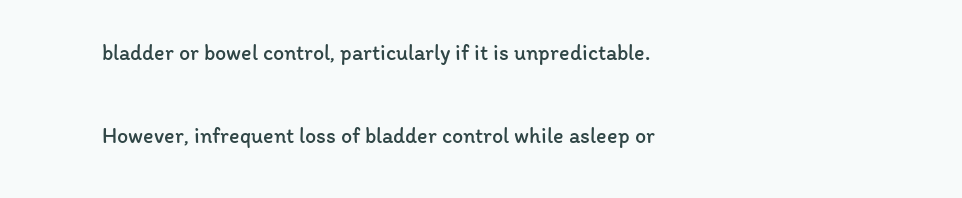bladder or bowel control, particularly if it is unpredictable.

However, infrequent loss of bladder control while asleep or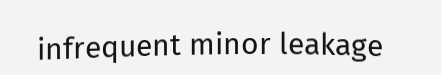infrequent minor leakage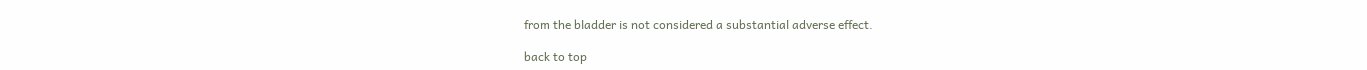from the bladder is not considered a substantial adverse effect.

back to top